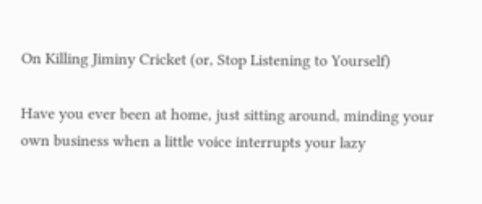On Killing Jiminy Cricket (or, Stop Listening to Yourself)

Have you ever been at home, just sitting around, minding your own business when a little voice interrupts your lazy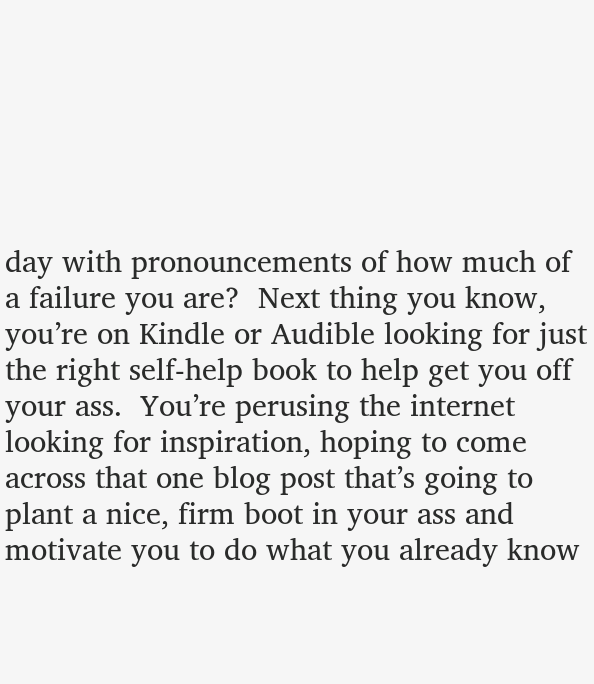day with pronouncements of how much of a failure you are?  Next thing you know, you’re on Kindle or Audible looking for just the right self-help book to help get you off your ass.  You’re perusing the internet looking for inspiration, hoping to come across that one blog post that’s going to plant a nice, firm boot in your ass and motivate you to do what you already know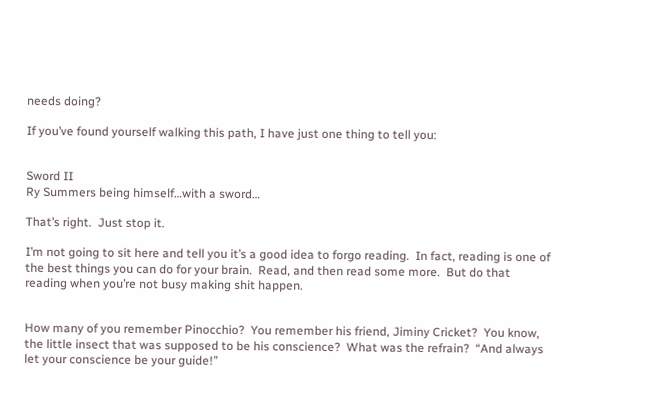needs doing?

If you’ve found yourself walking this path, I have just one thing to tell you:


Sword II
Ry Summers being himself…with a sword…

That’s right.  Just stop it.

I’m not going to sit here and tell you it’s a good idea to forgo reading.  In fact, reading is one of the best things you can do for your brain.  Read, and then read some more.  But do that reading when you’re not busy making shit happen.


How many of you remember Pinocchio?  You remember his friend, Jiminy Cricket?  You know, the little insect that was supposed to be his conscience?  What was the refrain?  “And always let your conscience be your guide!”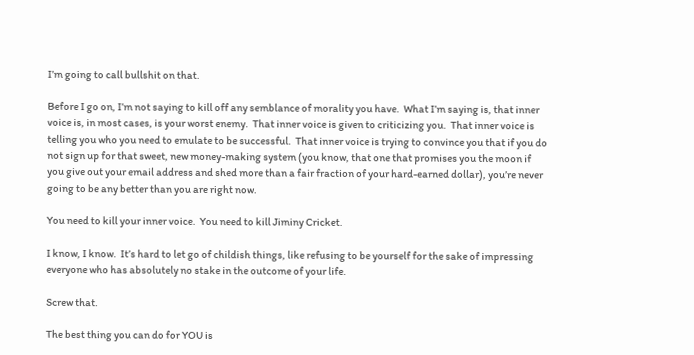I’m going to call bullshit on that.

Before I go on, I’m not saying to kill off any semblance of morality you have.  What I’m saying is, that inner voice is, in most cases, is your worst enemy.  That inner voice is given to criticizing you.  That inner voice is telling you who you need to emulate to be successful.  That inner voice is trying to convince you that if you do not sign up for that sweet, new money-making system (you know, that one that promises you the moon if you give out your email address and shed more than a fair fraction of your hard-earned dollar), you’re never going to be any better than you are right now.

You need to kill your inner voice.  You need to kill Jiminy Cricket.

I know, I know.  It’s hard to let go of childish things, like refusing to be yourself for the sake of impressing everyone who has absolutely no stake in the outcome of your life.

Screw that.

The best thing you can do for YOU is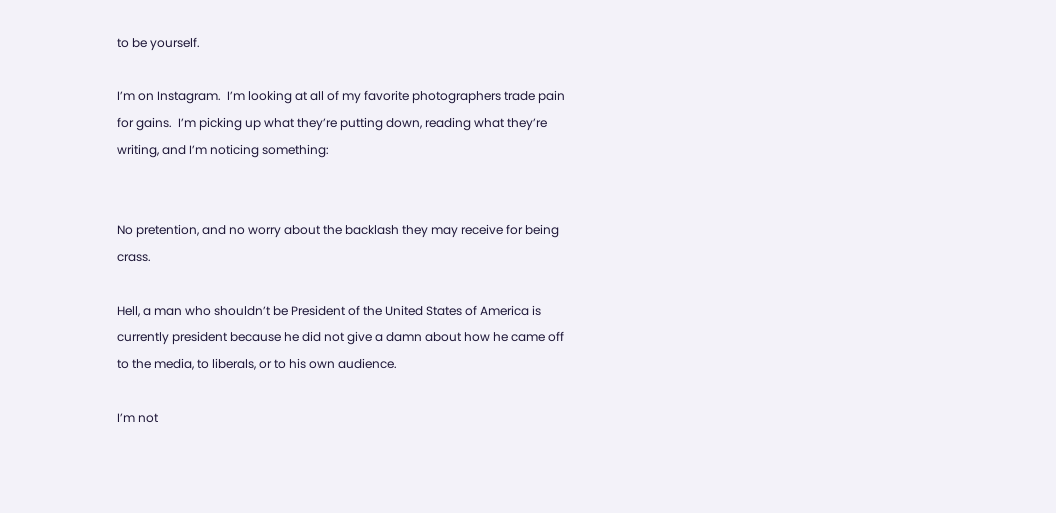to be yourself.

I’m on Instagram.  I’m looking at all of my favorite photographers trade pain for gains.  I’m picking up what they’re putting down, reading what they’re writing, and I’m noticing something:


No pretention, and no worry about the backlash they may receive for being crass.

Hell, a man who shouldn’t be President of the United States of America is currently president because he did not give a damn about how he came off to the media, to liberals, or to his own audience.

I’m not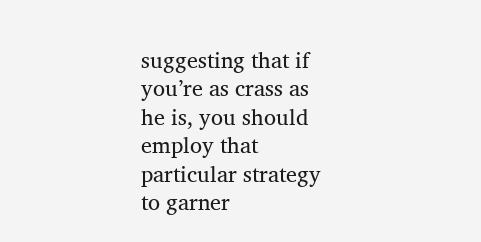suggesting that if you’re as crass as he is, you should employ that particular strategy to garner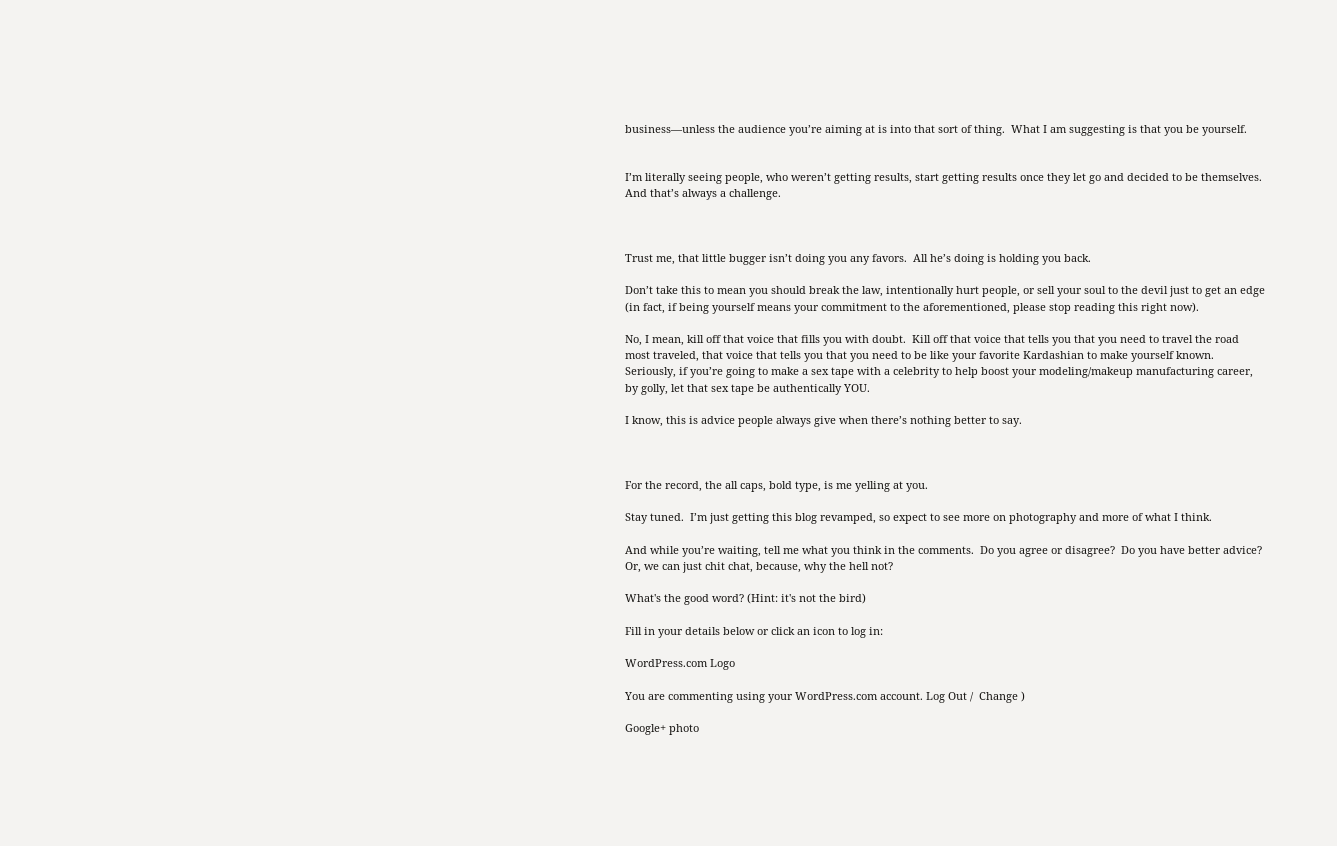business—unless the audience you’re aiming at is into that sort of thing.  What I am suggesting is that you be yourself.


I’m literally seeing people, who weren’t getting results, start getting results once they let go and decided to be themselves.  And that’s always a challenge.



Trust me, that little bugger isn’t doing you any favors.  All he’s doing is holding you back.

Don’t take this to mean you should break the law, intentionally hurt people, or sell your soul to the devil just to get an edge (in fact, if being yourself means your commitment to the aforementioned, please stop reading this right now).

No, I mean, kill off that voice that fills you with doubt.  Kill off that voice that tells you that you need to travel the road most traveled, that voice that tells you that you need to be like your favorite Kardashian to make yourself known.  Seriously, if you’re going to make a sex tape with a celebrity to help boost your modeling/makeup manufacturing career, by golly, let that sex tape be authentically YOU.

I know, this is advice people always give when there’s nothing better to say.



For the record, the all caps, bold type, is me yelling at you.

Stay tuned.  I’m just getting this blog revamped, so expect to see more on photography and more of what I think.

And while you’re waiting, tell me what you think in the comments.  Do you agree or disagree?  Do you have better advice?  Or, we can just chit chat, because, why the hell not?

What's the good word? (Hint: it's not the bird)

Fill in your details below or click an icon to log in:

WordPress.com Logo

You are commenting using your WordPress.com account. Log Out /  Change )

Google+ photo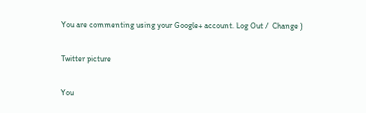You are commenting using your Google+ account. Log Out /  Change )

Twitter picture

You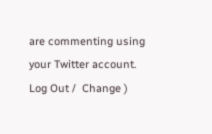are commenting using your Twitter account. Log Out /  Change )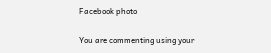Facebook photo

You are commenting using your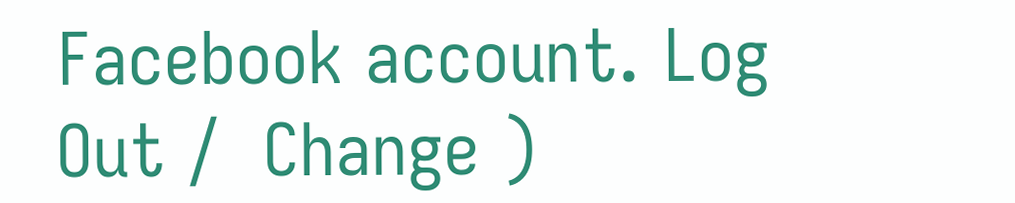Facebook account. Log Out /  Change )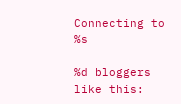Connecting to %s

%d bloggers like this: